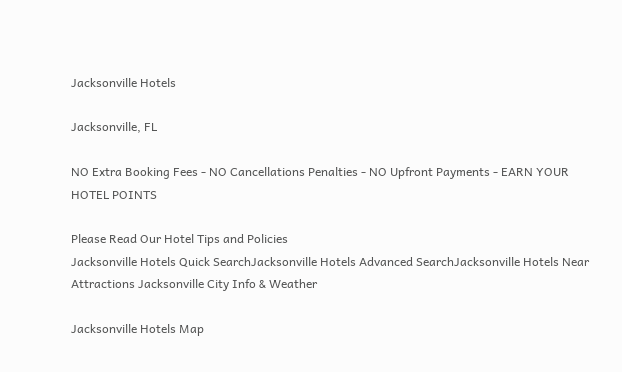Jacksonville Hotels

Jacksonville, FL

NO Extra Booking Fees - NO Cancellations Penalties - NO Upfront Payments - EARN YOUR HOTEL POINTS

Please Read Our Hotel Tips and Policies
Jacksonville Hotels Quick SearchJacksonville Hotels Advanced SearchJacksonville Hotels Near Attractions Jacksonville City Info & Weather

Jacksonville Hotels Map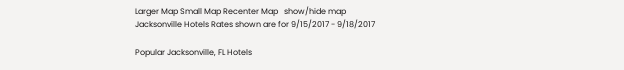Larger Map Small Map Recenter Map   show/hide map
Jacksonville Hotels Rates shown are for 9/15/2017 - 9/18/2017

Popular Jacksonville, FL Hotels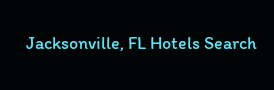Jacksonville, FL Hotels Search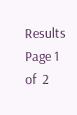Results Page 1 of  2